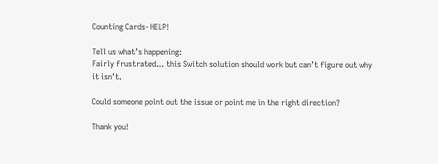Counting Cards- HELP!

Tell us what’s happening:
Fairly frustrated… this Switch solution should work but can’t figure out why it isn’t.

Could someone point out the issue or point me in the right direction?

Thank you!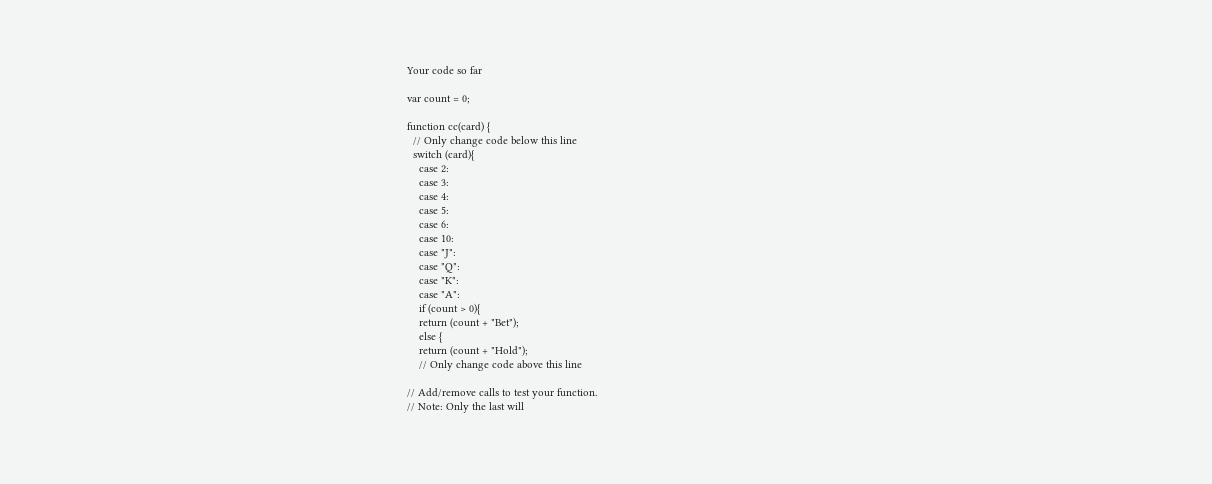Your code so far

var count = 0;

function cc(card) {
  // Only change code below this line
  switch (card){
    case 2:
    case 3:
    case 4:
    case 5:
    case 6:
    case 10:
    case "J":
    case "Q":
    case "K":
    case "A":
    if (count > 0){
    return (count + "Bet");
    else {
    return (count + "Hold");
    // Only change code above this line

// Add/remove calls to test your function.
// Note: Only the last will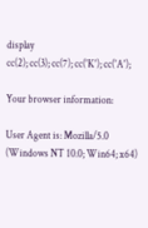display
cc(2); cc(3); cc(7); cc('K'); cc('A');

Your browser information:

User Agent is: Mozilla/5.0 (Windows NT 10.0; Win64; x64)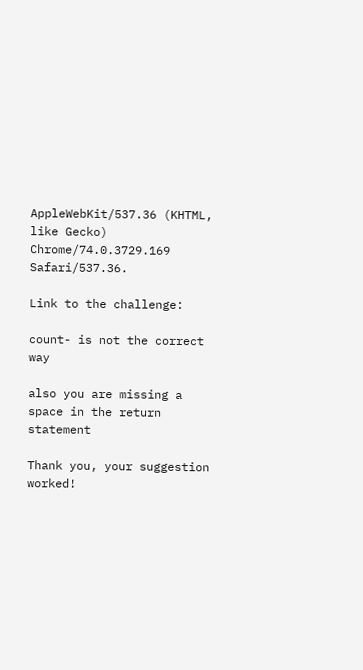AppleWebKit/537.36 (KHTML, like Gecko) Chrome/74.0.3729.169 Safari/537.36.

Link to the challenge:

count- is not the correct way

also you are missing a space in the return statement

Thank you, your suggestion worked!